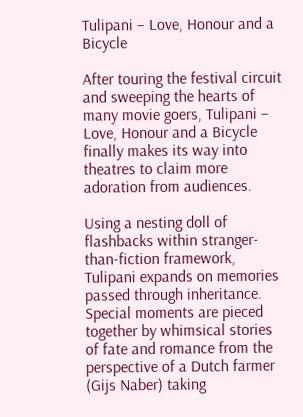Tulipani – Love, Honour and a Bicycle

After touring the festival circuit and sweeping the hearts of many movie goers, Tulipani – Love, Honour and a Bicycle finally makes its way into theatres to claim more adoration from audiences.

Using a nesting doll of flashbacks within stranger-than-fiction framework, Tulipani expands on memories passed through inheritance.  Special moments are pieced together by whimsical stories of fate and romance from the perspective of a Dutch farmer (Gijs Naber) taking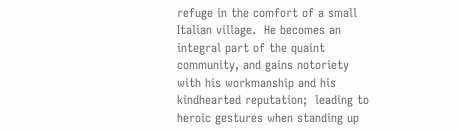refuge in the comfort of a small Italian village.  He becomes an integral part of the quaint community, and gains notoriety with his workmanship and his kindhearted reputation;  leading to heroic gestures when standing up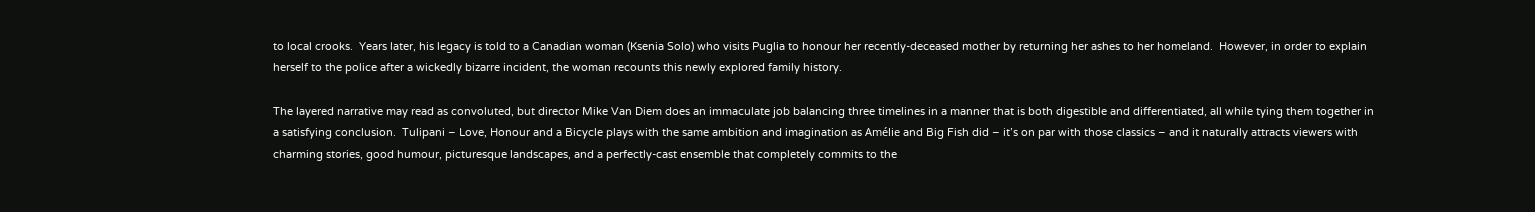to local crooks.  Years later, his legacy is told to a Canadian woman (Ksenia Solo) who visits Puglia to honour her recently-deceased mother by returning her ashes to her homeland.  However, in order to explain herself to the police after a wickedly bizarre incident, the woman recounts this newly explored family history.

The layered narrative may read as convoluted, but director Mike Van Diem does an immaculate job balancing three timelines in a manner that is both digestible and differentiated, all while tying them together in a satisfying conclusion.  Tulipani – Love, Honour and a Bicycle plays with the same ambition and imagination as Amélie and Big Fish did – it’s on par with those classics – and it naturally attracts viewers with charming stories, good humour, picturesque landscapes, and a perfectly-cast ensemble that completely commits to the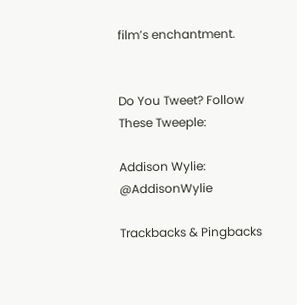film’s enchantment.


Do You Tweet? Follow These Tweeple:

Addison Wylie: @AddisonWylie

Trackbacks & Pingbacks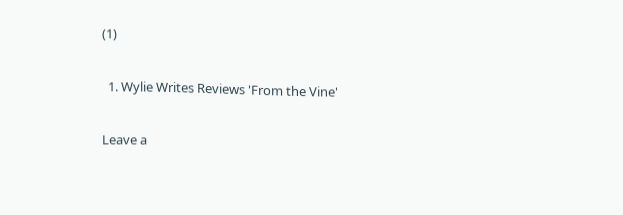(1)

  1. Wylie Writes Reviews 'From the Vine'

Leave a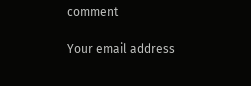comment

Your email address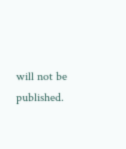will not be published.